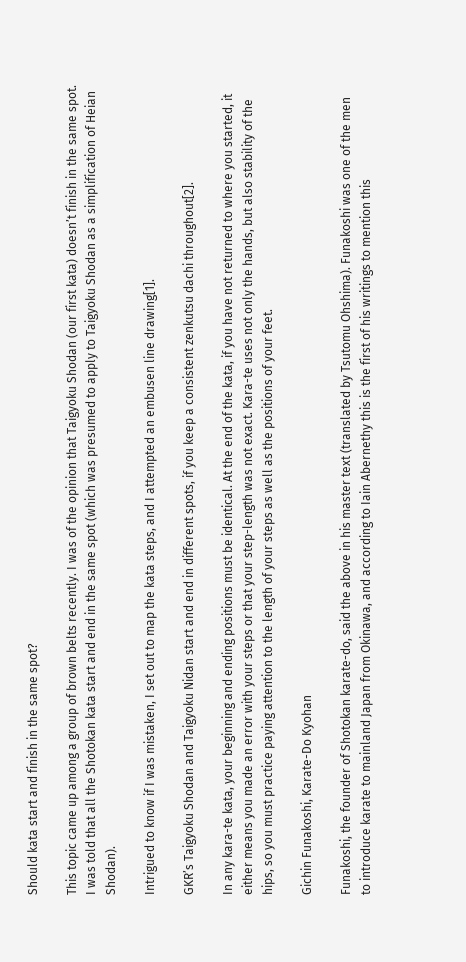Should kata start and finish in the same spot?

This topic came up among a group of brown belts recently. I was of the opinion that Taigyoku Shodan (our first kata) doesn’t finish in the same spot. I was told that all the Shotokan kata start and end in the same spot (which was presumed to apply to Taigyoku Shodan as a simplification of Heian Shodan).

Intrigued to know if I was mistaken, I set out to map the kata steps, and I attempted an embusen line drawing[1].

GKR’s Taigyoku Shodan and Taigyoku Nidan start and end in different spots, if you keep a consistent zenkutsu dachi throughout[2].

In any kara-te kata, your beginning and ending positions must be identical. At the end of the kata, if you have not returned to where you started, it either means you made an error with your steps or that your step-length was not exact. Kara-te uses not only the hands, but also stability of the hips, so you must practice paying attention to the length of your steps as well as the positions of your feet.

Gichin Funakoshi, Karate-Do Kyohan

Funakoshi, the founder of Shotokan karate-do, said the above in his master text (translated by Tsutomu Ohshima). Funakoshi was one of the men to introduce karate to mainland Japan from Okinawa, and according to Iain Abernethy this is the first of his writings to mention this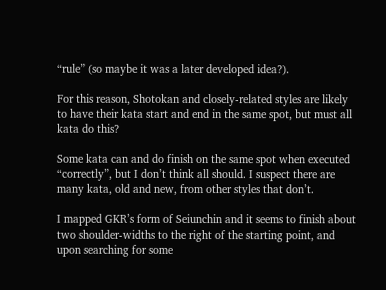“rule” (so maybe it was a later developed idea?).

For this reason, Shotokan and closely-related styles are likely to have their kata start and end in the same spot, but must all kata do this?

Some kata can and do finish on the same spot when executed “correctly”, but I don’t think all should. I suspect there are many kata, old and new, from other styles that don’t.

I mapped GKR’s form of Seiunchin and it seems to finish about two shoulder-widths to the right of the starting point, and upon searching for some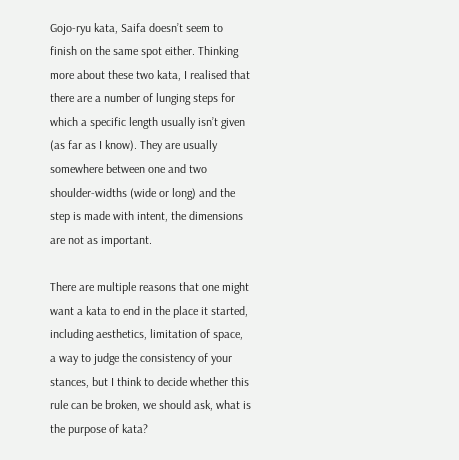Gojo-ryu kata, Saifa doesn’t seem to finish on the same spot either. Thinking more about these two kata, I realised that there are a number of lunging steps for which a specific length usually isn’t given (as far as I know). They are usually somewhere between one and two shoulder-widths (wide or long) and the step is made with intent, the dimensions are not as important.

There are multiple reasons that one might want a kata to end in the place it started, including aesthetics, limitation of space, a way to judge the consistency of your stances, but I think to decide whether this rule can be broken, we should ask, what is the purpose of kata?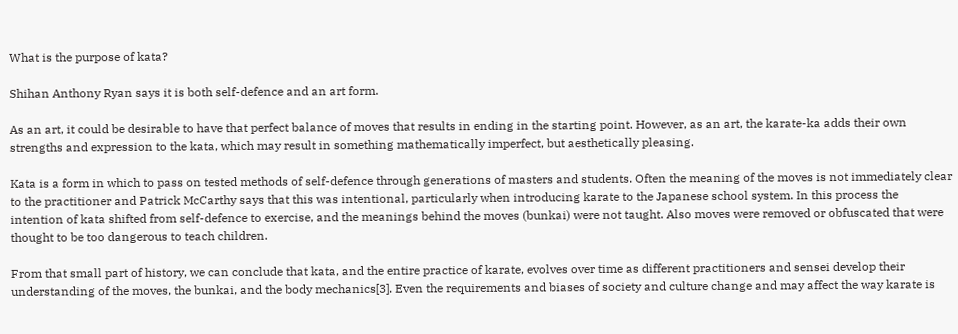What is the purpose of kata?

Shihan Anthony Ryan says it is both self-defence and an art form.

As an art, it could be desirable to have that perfect balance of moves that results in ending in the starting point. However, as an art, the karate-ka adds their own strengths and expression to the kata, which may result in something mathematically imperfect, but aesthetically pleasing.

Kata is a form in which to pass on tested methods of self-defence through generations of masters and students. Often the meaning of the moves is not immediately clear to the practitioner and Patrick McCarthy says that this was intentional, particularly when introducing karate to the Japanese school system. In this process the intention of kata shifted from self-defence to exercise, and the meanings behind the moves (bunkai) were not taught. Also moves were removed or obfuscated that were thought to be too dangerous to teach children.

From that small part of history, we can conclude that kata, and the entire practice of karate, evolves over time as different practitioners and sensei develop their understanding of the moves, the bunkai, and the body mechanics[3]. Even the requirements and biases of society and culture change and may affect the way karate is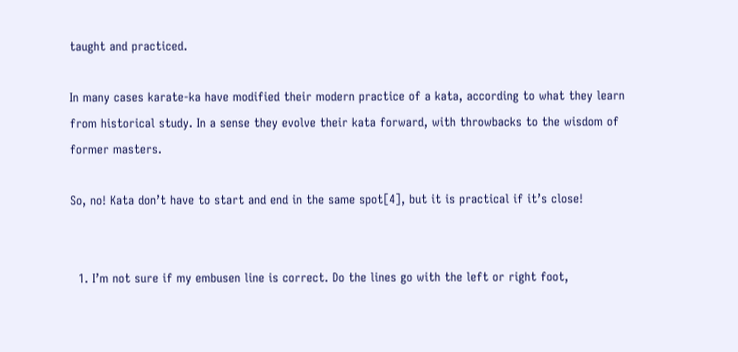taught and practiced.

In many cases karate-ka have modified their modern practice of a kata, according to what they learn from historical study. In a sense they evolve their kata forward, with throwbacks to the wisdom of former masters.

So, no! Kata don’t have to start and end in the same spot[4], but it is practical if it’s close!


  1. I’m not sure if my embusen line is correct. Do the lines go with the left or right foot,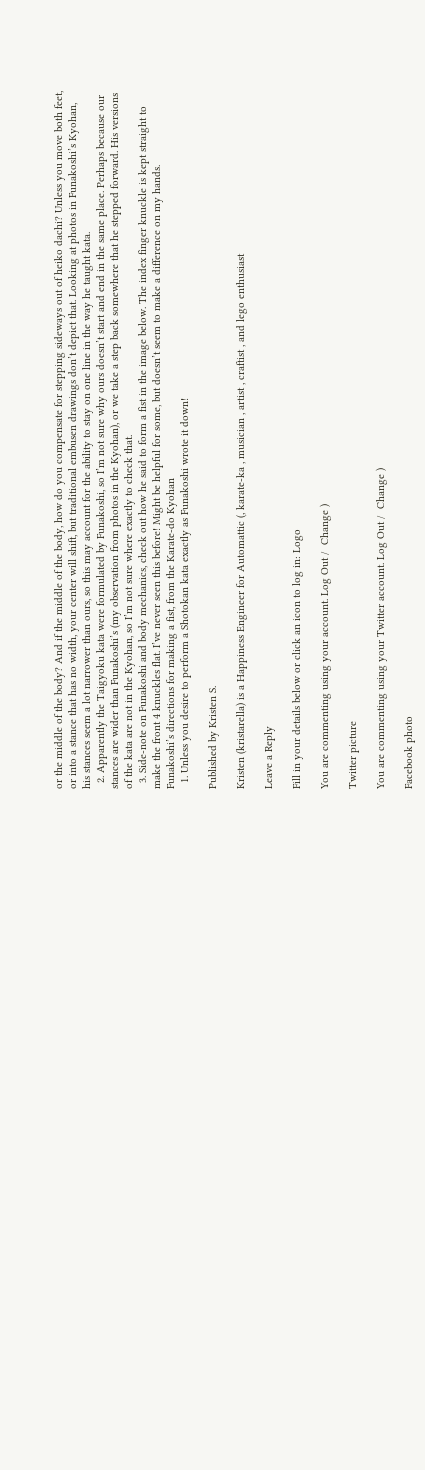or the middle of the body? And if the middle of the body, how do you compensate for stepping sideways out of heiko dachi? Unless you move both feet, or into a stance that has no width, your center will shift, but traditional embusen drawings don’t depict that. Looking at photos in Funakoshi’s Kyohan, his stances seem a lot narrower than ours, so this may account for the ability to stay on one line in the way he taught kata.
  2. Apparently the Taigyoku kata were formulated by Funakoshi, so I’m not sure why ours doesn’t start and end in the same place. Perhaps because our stances are wider than Funakoshi’s (my observation from photos in the Kyohan), or we take a step back somewhere that he stepped forward. His versions of the kata are not in the Kyohan, so I’m not sure where exactly to check that.
  3. Side-note on Funakoshi and body mechanics, check out how he said to form a fist in the image below. The index finger knuckle is kept straight to make the front 4 knuckles flat. I’ve never seen this before! Might be helpful for some, but doesn’t seem to make a difference on my hands.
Funakoshi’s directions for making a fist, from the Karate-do Kyohan
  1. Unless you desire to perform a Shotokan kata exactly as Funakoshi wrote it down!

Published by Kristen S.

Kristen (kristarella) is a Happiness Engineer for Automattic (, karate-ka , musician , artist , craftist , and lego enthusiast

Leave a Reply

Fill in your details below or click an icon to log in: Logo

You are commenting using your account. Log Out /  Change )

Twitter picture

You are commenting using your Twitter account. Log Out /  Change )

Facebook photo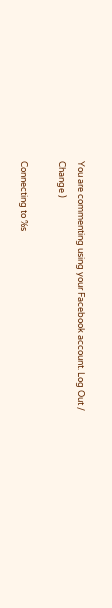You are commenting using your Facebook account. Log Out /  Change )

Connecting to %s